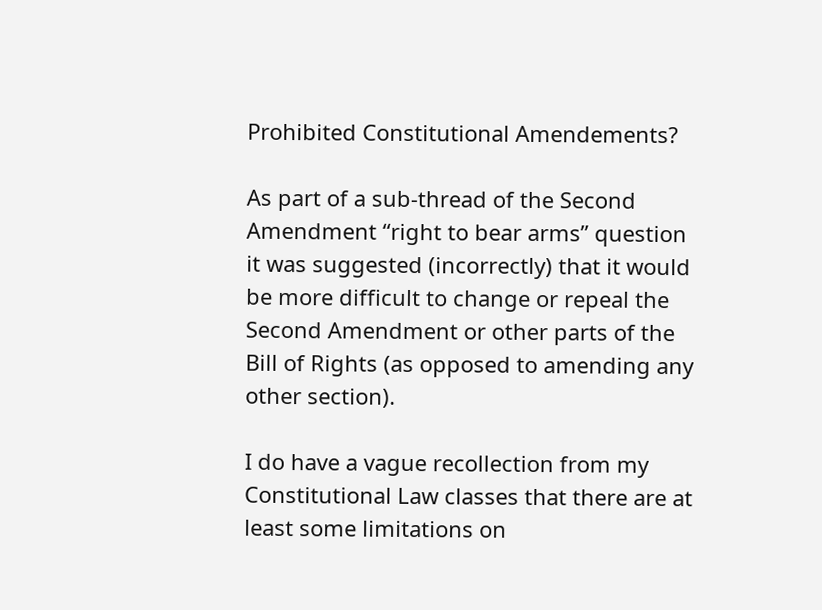Prohibited Constitutional Amendements?

As part of a sub-thread of the Second Amendment “right to bear arms” question it was suggested (incorrectly) that it would be more difficult to change or repeal the Second Amendment or other parts of the Bill of Rights (as opposed to amending any other section).

I do have a vague recollection from my Constitutional Law classes that there are at least some limitations on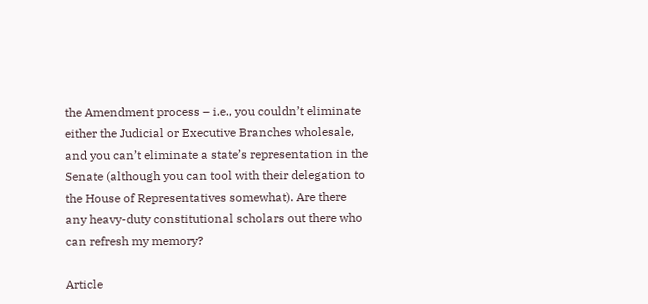the Amendment process – i.e., you couldn’t eliminate either the Judicial or Executive Branches wholesale, and you can’t eliminate a state’s representation in the Senate (although you can tool with their delegation to the House of Representatives somewhat). Are there any heavy-duty constitutional scholars out there who can refresh my memory?

Article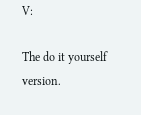V:

The do it yourself version.